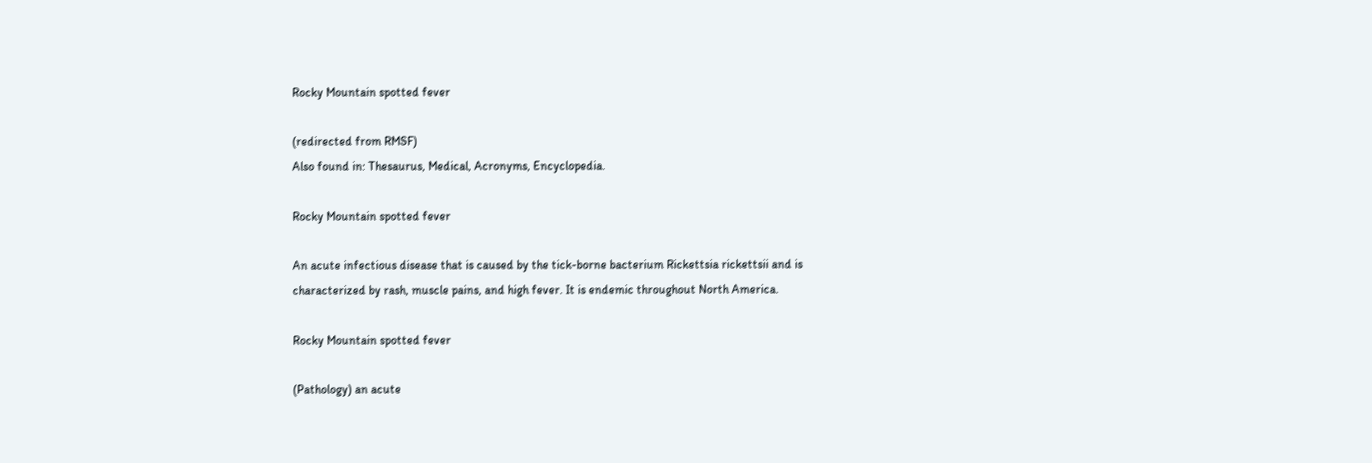Rocky Mountain spotted fever

(redirected from RMSF)
Also found in: Thesaurus, Medical, Acronyms, Encyclopedia.

Rocky Mountain spotted fever

An acute infectious disease that is caused by the tick-borne bacterium Rickettsia rickettsii and is characterized by rash, muscle pains, and high fever. It is endemic throughout North America.

Rocky Mountain spotted fever

(Pathology) an acute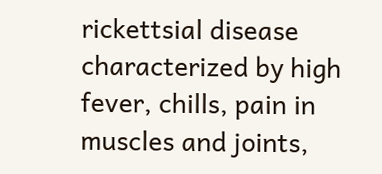rickettsial disease characterized by high fever, chills, pain in muscles and joints,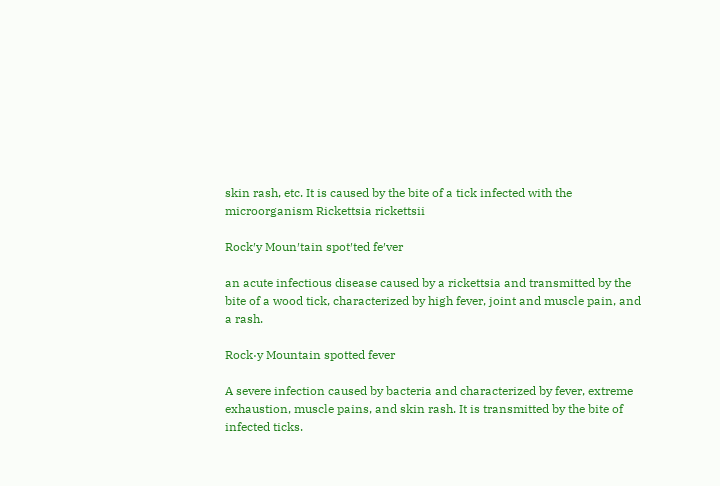skin rash, etc. It is caused by the bite of a tick infected with the microorganism Rickettsia rickettsii

Rock′y Moun′tain spot′ted fe′ver

an acute infectious disease caused by a rickettsia and transmitted by the bite of a wood tick, characterized by high fever, joint and muscle pain, and a rash.

Rock·y Mountain spotted fever

A severe infection caused by bacteria and characterized by fever, extreme exhaustion, muscle pains, and skin rash. It is transmitted by the bite of infected ticks.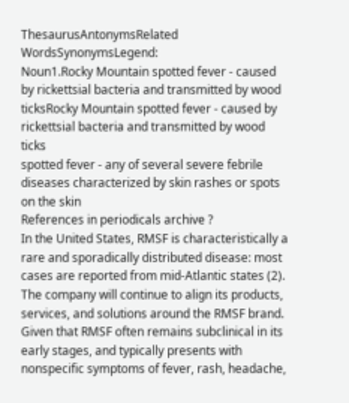ThesaurusAntonymsRelated WordsSynonymsLegend:
Noun1.Rocky Mountain spotted fever - caused by rickettsial bacteria and transmitted by wood ticksRocky Mountain spotted fever - caused by rickettsial bacteria and transmitted by wood ticks
spotted fever - any of several severe febrile diseases characterized by skin rashes or spots on the skin
References in periodicals archive ?
In the United States, RMSF is characteristically a rare and sporadically distributed disease: most cases are reported from mid-Atlantic states (2).
The company will continue to align its products, services, and solutions around the RMSF brand.
Given that RMSF often remains subclinical in its early stages, and typically presents with nonspecific symptoms of fever, rash, headache,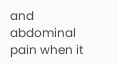and abdominal pain when it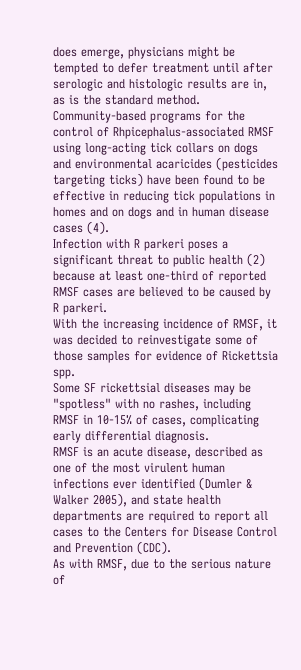does emerge, physicians might be tempted to defer treatment until after serologic and histologic results are in, as is the standard method.
Community-based programs for the control of Rhpicephalus-associated RMSF using long-acting tick collars on dogs and environmental acaricides (pesticides targeting ticks) have been found to be effective in reducing tick populations in homes and on dogs and in human disease cases (4).
Infection with R parkeri poses a significant threat to public health (2) because at least one-third of reported RMSF cases are believed to be caused by R parkeri.
With the increasing incidence of RMSF, it was decided to reinvestigate some of those samples for evidence of Rickettsia spp.
Some SF rickettsial diseases may be "spotless" with no rashes, including RMSF in 10-15% of cases, complicating early differential diagnosis.
RMSF is an acute disease, described as one of the most virulent human infections ever identified (Dumler & Walker 2005), and state health departments are required to report all cases to the Centers for Disease Control and Prevention (CDC).
As with RMSF, due to the serious nature of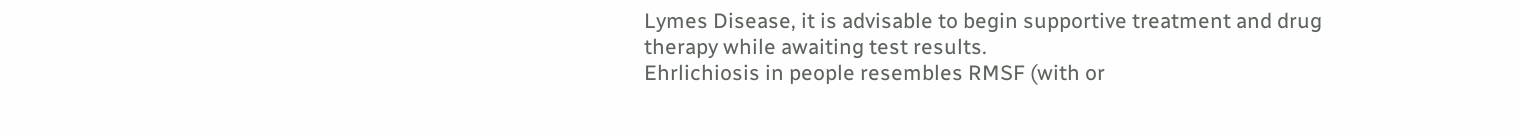Lymes Disease, it is advisable to begin supportive treatment and drug therapy while awaiting test results.
Ehrlichiosis in people resembles RMSF (with or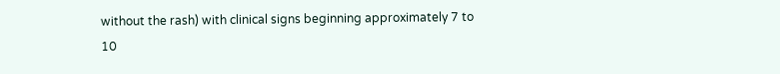without the rash) with clinical signs beginning approximately 7 to 10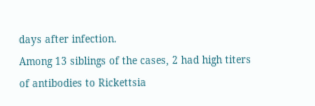days after infection.
Among 13 siblings of the cases, 2 had high titers of antibodies to Rickettsia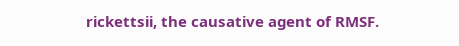rickettsii, the causative agent of RMSF.